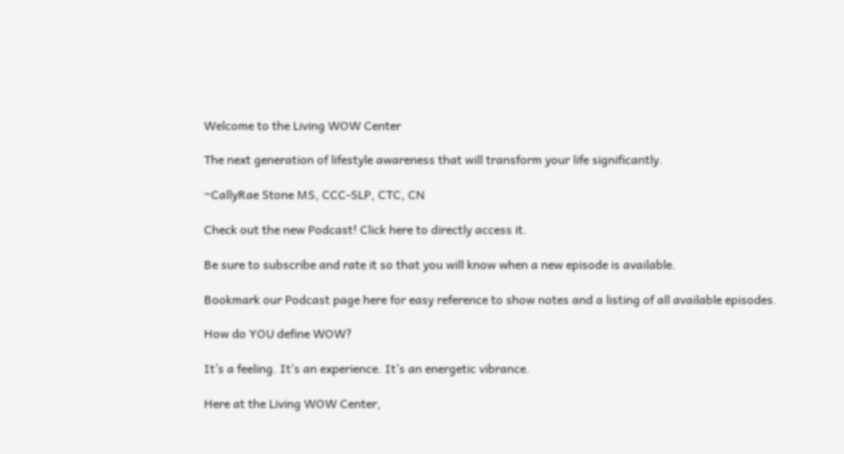Welcome to the Living WOW Center

The next generation of lifestyle awareness that will transform your life significantly.

~CallyRae Stone MS, CCC-SLP, CTC, CN

Check out the new Podcast! Click here to directly access it.

Be sure to subscribe and rate it so that you will know when a new episode is available.

Bookmark our Podcast page here for easy reference to show notes and a listing of all available episodes.

How do YOU define WOW?

It’s a feeling. It’s an experience. It’s an energetic vibrance.

Here at the Living WOW Center,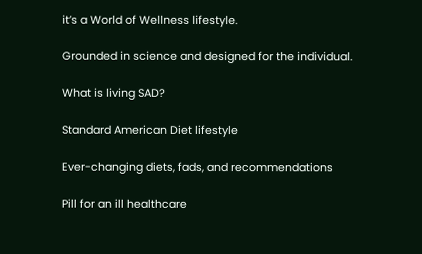it’s a World of Wellness lifestyle.

Grounded in science and designed for the individual.

What is living SAD?

Standard American Diet lifestyle

Ever-changing diets, fads, and recommendations

Pill for an ill healthcare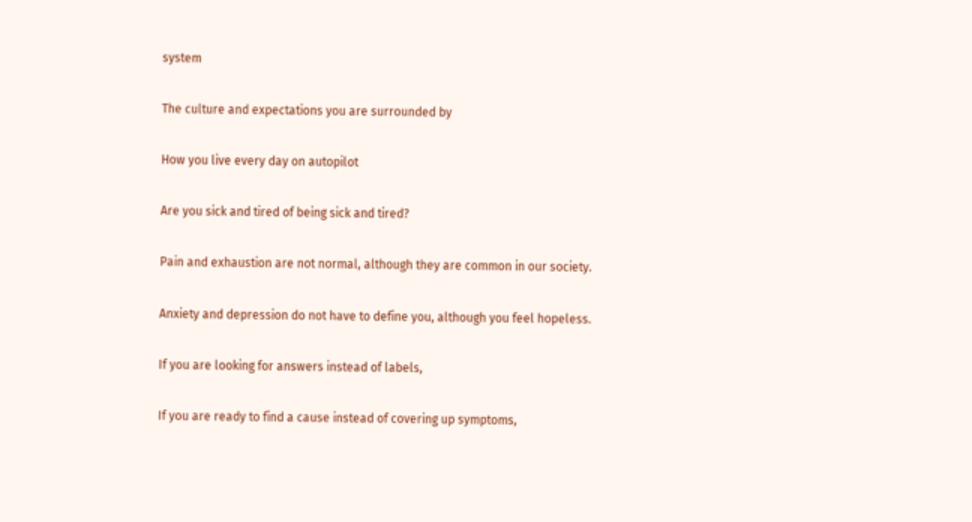system

The culture and expectations you are surrounded by

How you live every day on autopilot

Are you sick and tired of being sick and tired?

Pain and exhaustion are not normal, although they are common in our society.

Anxiety and depression do not have to define you, although you feel hopeless.

If you are looking for answers instead of labels,

If you are ready to find a cause instead of covering up symptoms,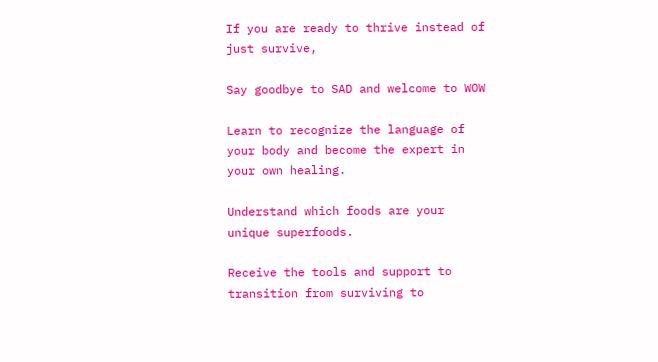If you are ready to thrive instead of just survive,

Say goodbye to SAD and welcome to WOW

Learn to recognize the language of your body and become the expert in your own healing.

Understand which foods are your unique superfoods.

Receive the tools and support to transition from surviving to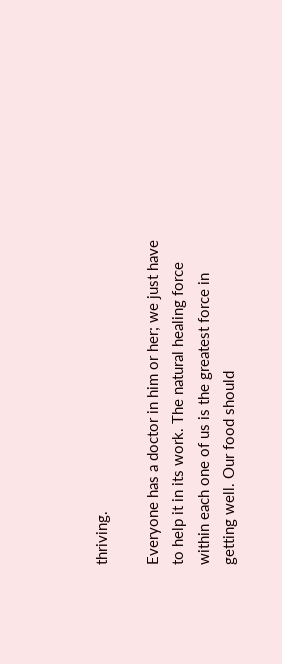thriving.

Everyone has a doctor in him or her; we just have to help it in its work. The natural healing force within each one of us is the greatest force in getting well. Our food should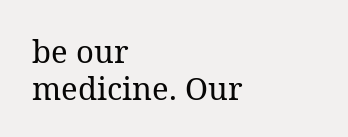be our medicine. Our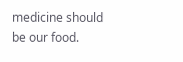medicine should be our food.